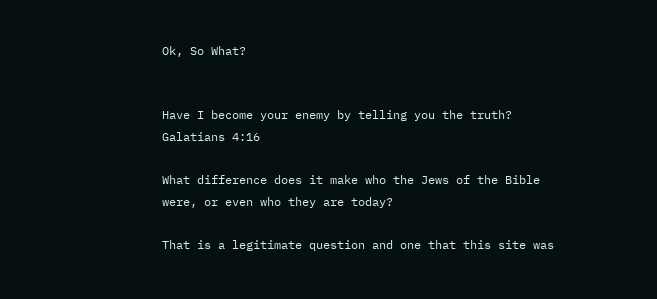Ok, So What?


Have I become your enemy by telling you the truth? Galatians 4:16

What difference does it make who the Jews of the Bible were, or even who they are today?

That is a legitimate question and one that this site was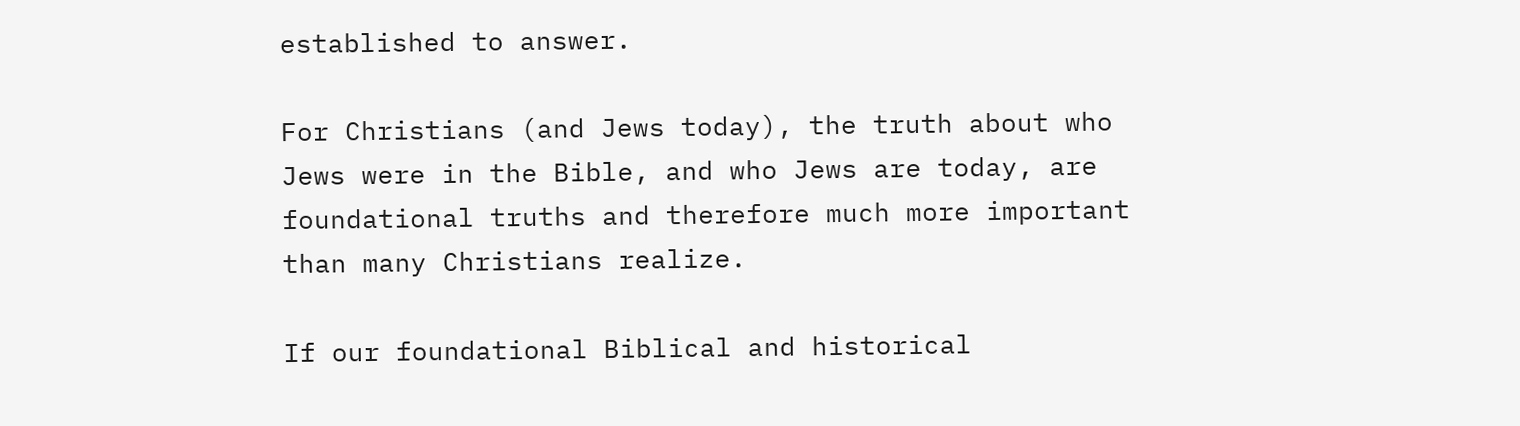established to answer.

For Christians (and Jews today), the truth about who Jews were in the Bible, and who Jews are today, are foundational truths and therefore much more important than many Christians realize.

If our foundational Biblical and historical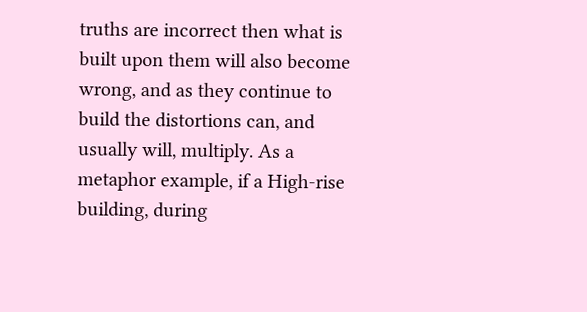truths are incorrect then what is built upon them will also become wrong, and as they continue to build the distortions can, and usually will, multiply. As a metaphor example, if a High-rise building, during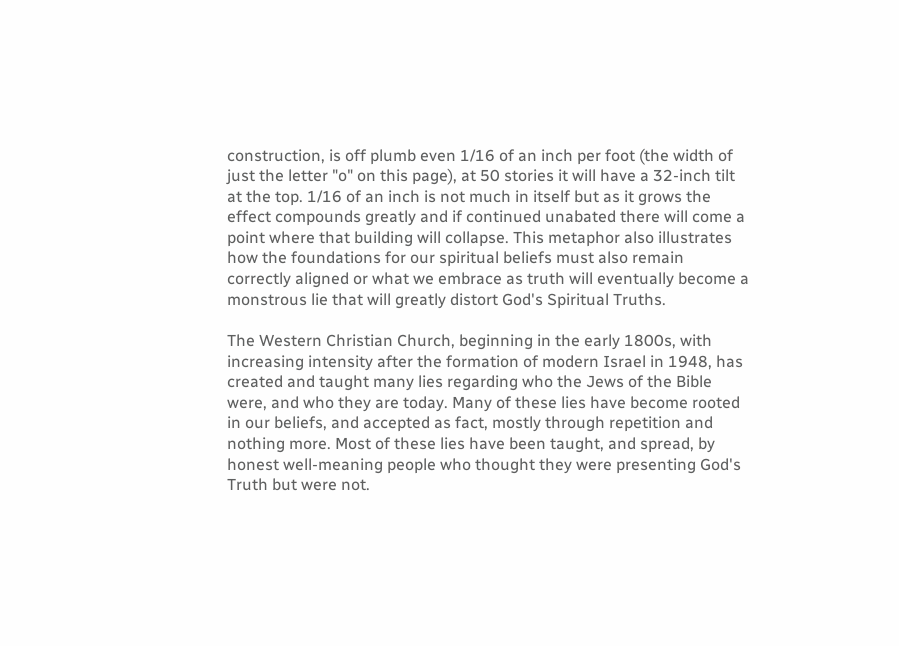construction, is off plumb even 1/16 of an inch per foot (the width of just the letter "o" on this page), at 50 stories it will have a 32-inch tilt at the top. 1/16 of an inch is not much in itself but as it grows the effect compounds greatly and if continued unabated there will come a point where that building will collapse. This metaphor also illustrates how the foundations for our spiritual beliefs must also remain correctly aligned or what we embrace as truth will eventually become a monstrous lie that will greatly distort God's Spiritual Truths.

The Western Christian Church, beginning in the early 1800s, with increasing intensity after the formation of modern Israel in 1948, has created and taught many lies regarding who the Jews of the Bible were, and who they are today. Many of these lies have become rooted in our beliefs, and accepted as fact, mostly through repetition and nothing more. Most of these lies have been taught, and spread, by honest well-meaning people who thought they were presenting God's Truth but were not.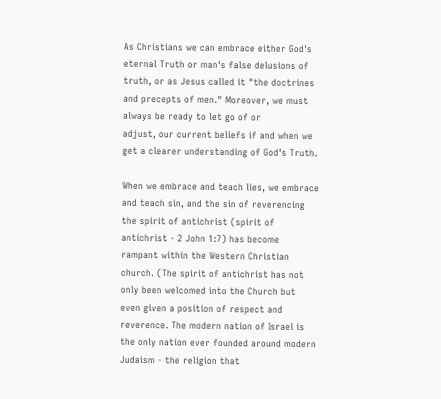As Christians we can embrace either God's eternal Truth or man's false delusions of truth, or as Jesus called it "the doctrines and precepts of men." Moreover, we must always be ready to let go of or
adjust, our current beliefs if and when we get a clearer understanding of God's Truth.

When we embrace and teach lies, we embrace and teach sin, and the sin of reverencing the spirit of antichrist (spirit of antichrist - 2 John 1:7) has become rampant within the Western Christian church. (The spirit of antichrist has not only been welcomed into the Church but even given a position of respect and reverence. The modern nation of Israel is the only nation ever founded around modern Judaism - the religion that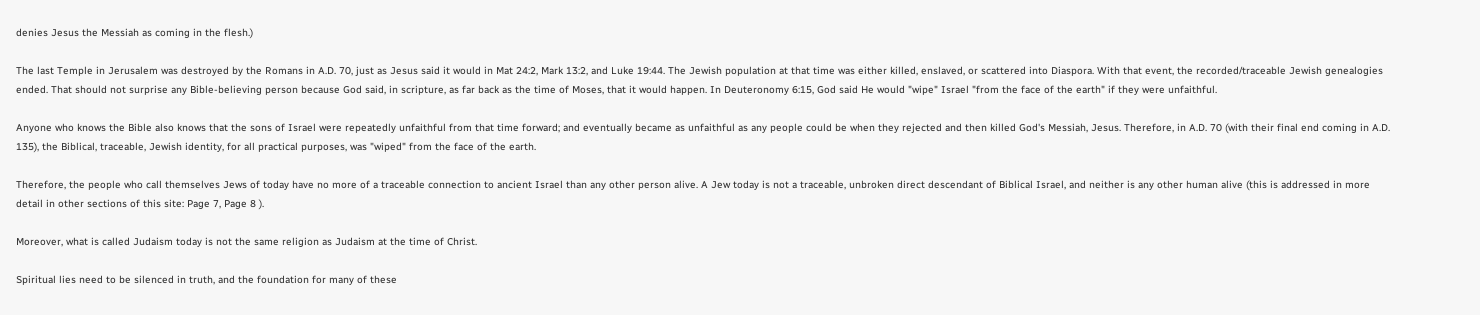denies Jesus the Messiah as coming in the flesh.)

The last Temple in Jerusalem was destroyed by the Romans in A.D. 70, just as Jesus said it would in Mat 24:2, Mark 13:2, and Luke 19:44. The Jewish population at that time was either killed, enslaved, or scattered into Diaspora. With that event, the recorded/traceable Jewish genealogies ended. That should not surprise any Bible-believing person because God said, in scripture, as far back as the time of Moses, that it would happen. In Deuteronomy 6:15, God said He would "wipe" Israel "from the face of the earth" if they were unfaithful.

Anyone who knows the Bible also knows that the sons of Israel were repeatedly unfaithful from that time forward; and eventually became as unfaithful as any people could be when they rejected and then killed God's Messiah, Jesus. Therefore, in A.D. 70 (with their final end coming in A.D. 135), the Biblical, traceable, Jewish identity, for all practical purposes, was "wiped" from the face of the earth.

Therefore, the people who call themselves Jews of today have no more of a traceable connection to ancient Israel than any other person alive. A Jew today is not a traceable, unbroken direct descendant of Biblical Israel, and neither is any other human alive (this is addressed in more detail in other sections of this site: Page 7, Page 8 ).

Moreover, what is called Judaism today is not the same religion as Judaism at the time of Christ.

Spiritual lies need to be silenced in truth, and the foundation for many of these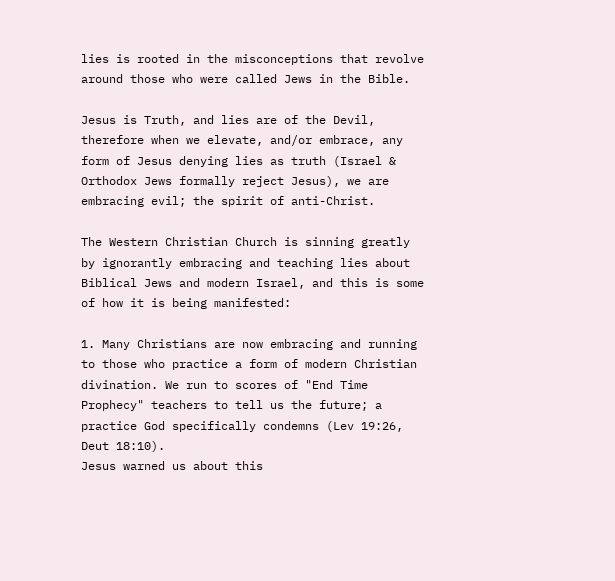lies is rooted in the misconceptions that revolve around those who were called Jews in the Bible.

Jesus is Truth, and lies are of the Devil, therefore when we elevate, and/or embrace, any form of Jesus denying lies as truth (Israel & Orthodox Jews formally reject Jesus), we are embracing evil; the spirit of anti-Christ.

The Western Christian Church is sinning greatly by ignorantly embracing and teaching lies about Biblical Jews and modern Israel, and this is some of how it is being manifested:

1. Many Christians are now embracing and running to those who practice a form of modern Christian divination. We run to scores of "End Time Prophecy" teachers to tell us the future; a practice God specifically condemns (Lev 19:26, Deut 18:10).
Jesus warned us about this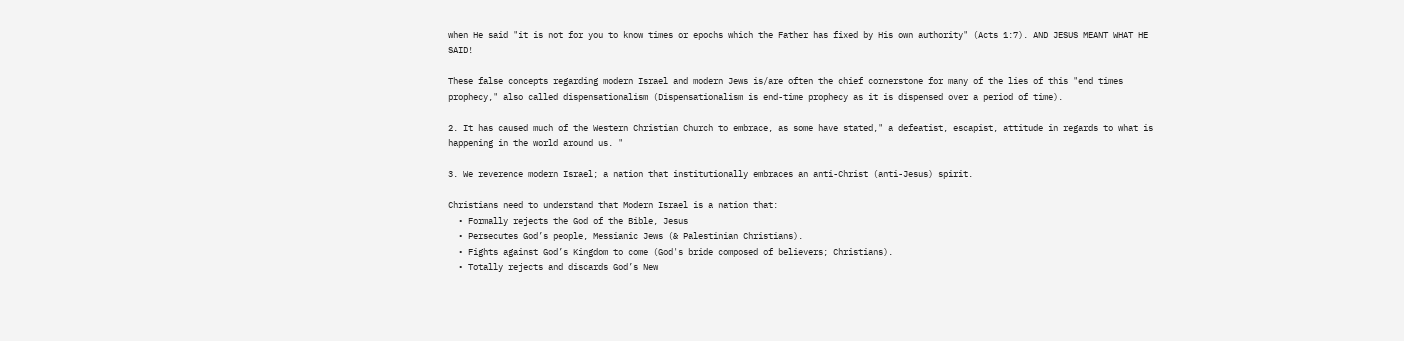when He said "it is not for you to know times or epochs which the Father has fixed by His own authority" (Acts 1:7). AND JESUS MEANT WHAT HE SAID!

These false concepts regarding modern Israel and modern Jews is/are often the chief cornerstone for many of the lies of this "end times prophecy," also called dispensationalism (Dispensationalism is end-time prophecy as it is dispensed over a period of time).

2. It has caused much of the Western Christian Church to embrace, as some have stated," a defeatist, escapist, attitude in regards to what is happening in the world around us. "

3. We reverence modern Israel; a nation that institutionally embraces an anti-Christ (anti-Jesus) spirit.

Christians need to understand that Modern Israel is a nation that:
  • Formally rejects the God of the Bible, Jesus
  • Persecutes God’s people, Messianic Jews (& Palestinian Christians).
  • Fights against God’s Kingdom to come (God's bride composed of believers; Christians).
  • Totally rejects and discards God’s New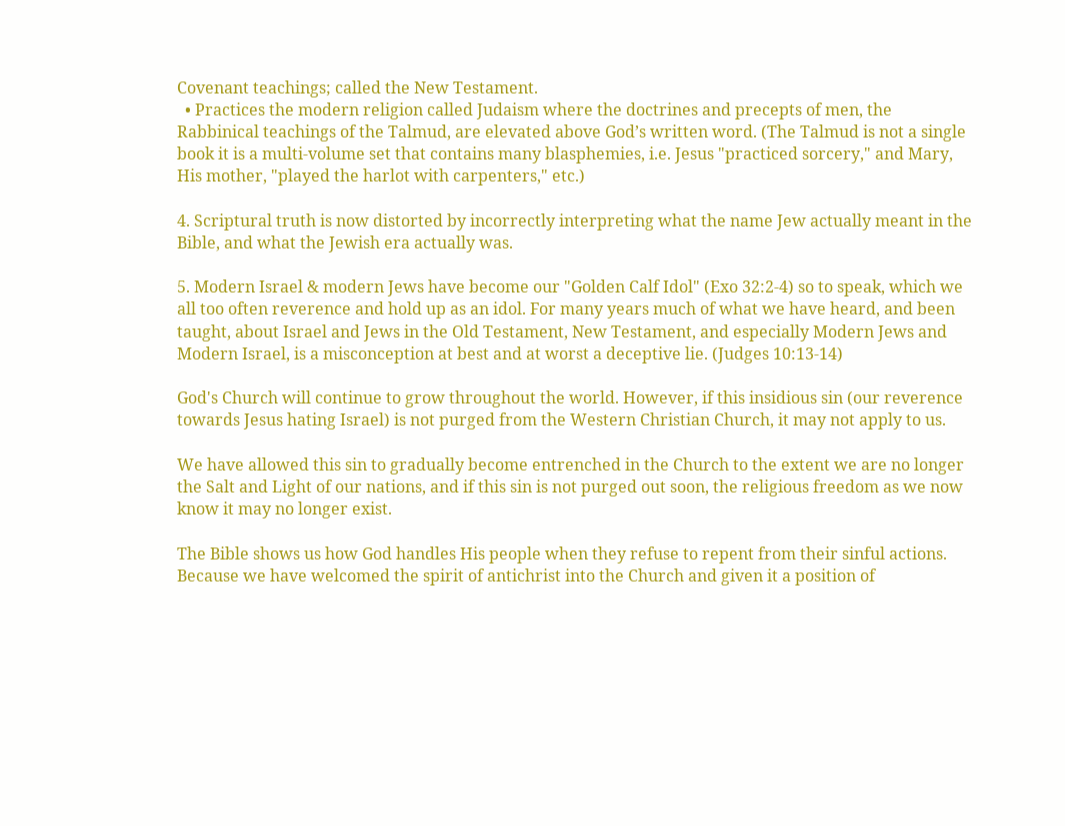Covenant teachings; called the New Testament.
  • Practices the modern religion called Judaism where the doctrines and precepts of men, the Rabbinical teachings of the Talmud, are elevated above God’s written word. (The Talmud is not a single book it is a multi-volume set that contains many blasphemies, i.e. Jesus "practiced sorcery," and Mary, His mother, "played the harlot with carpenters," etc.)

4. Scriptural truth is now distorted by incorrectly interpreting what the name Jew actually meant in the Bible, and what the Jewish era actually was.

5. Modern Israel & modern Jews have become our "Golden Calf Idol" (Exo 32:2-4) so to speak, which we all too often reverence and hold up as an idol. For many years much of what we have heard, and been taught, about Israel and Jews in the Old Testament, New Testament, and especially Modern Jews and Modern Israel, is a misconception at best and at worst a deceptive lie. (Judges 10:13-14)

God's Church will continue to grow throughout the world. However, if this insidious sin (our reverence towards Jesus hating Israel) is not purged from the Western Christian Church, it may not apply to us.

We have allowed this sin to gradually become entrenched in the Church to the extent we are no longer the Salt and Light of our nations, and if this sin is not purged out soon, the religious freedom as we now know it may no longer exist.

The Bible shows us how God handles His people when they refuse to repent from their sinful actions. Because we have welcomed the spirit of antichrist into the Church and given it a position of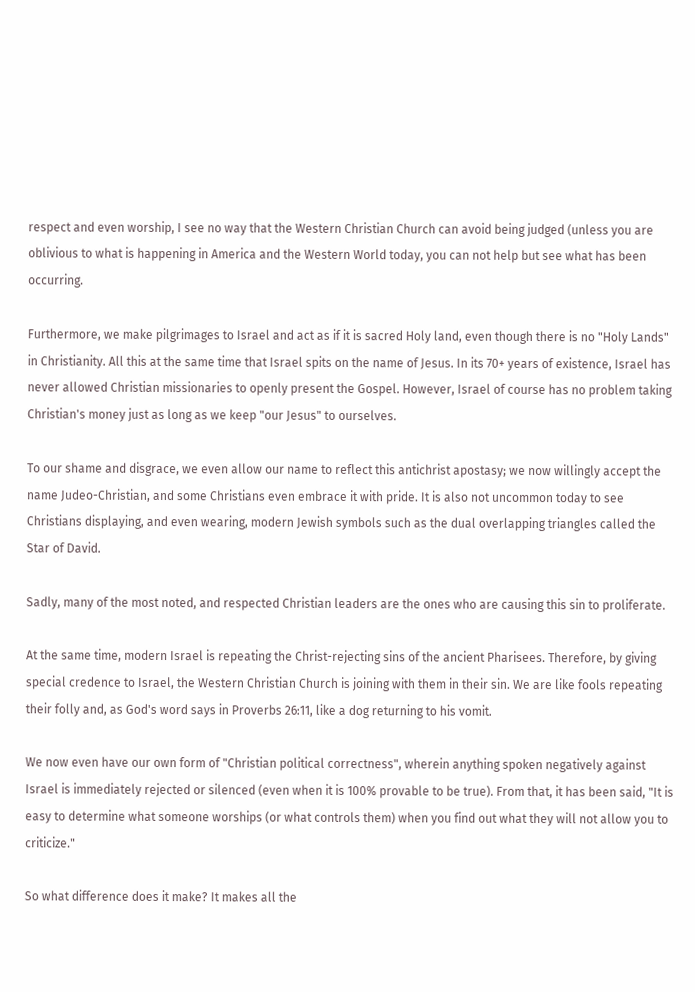respect and even worship, I see no way that the Western Christian Church can avoid being judged (unless you are oblivious to what is happening in America and the Western World today, you can not help but see what has been occurring.

Furthermore, we make pilgrimages to Israel and act as if it is sacred Holy land, even though there is no "Holy Lands" in Christianity. All this at the same time that Israel spits on the name of Jesus. In its 70+ years of existence, Israel has never allowed Christian missionaries to openly present the Gospel. However, Israel of course has no problem taking Christian's money just as long as we keep "our Jesus" to ourselves.

To our shame and disgrace, we even allow our name to reflect this antichrist apostasy; we now willingly accept the name Judeo-Christian, and some Christians even embrace it with pride. It is also not uncommon today to see Christians displaying, and even wearing, modern Jewish symbols such as the dual overlapping triangles called the Star of David.

Sadly, many of the most noted, and respected Christian leaders are the ones who are causing this sin to proliferate.

At the same time, modern Israel is repeating the Christ-rejecting sins of the ancient Pharisees. Therefore, by giving special credence to Israel, the Western Christian Church is joining with them in their sin. We are like fools repeating their folly and, as God's word says in Proverbs 26:11, like a dog returning to his vomit.

We now even have our own form of "Christian political correctness", wherein anything spoken negatively against Israel is immediately rejected or silenced (even when it is 100% provable to be true). From that, it has been said, "It is easy to determine what someone worships (or what controls them) when you find out what they will not allow you to criticize."

So what difference does it make? It makes all the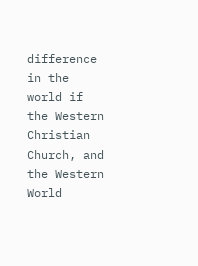difference in the world if the Western Christian Church, and the Western World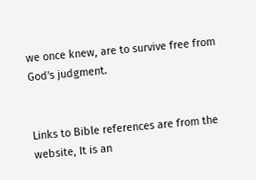we once knew, are to survive free from God's judgment.


Links to Bible references are from the website, It is an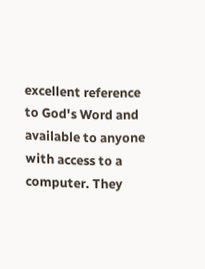excellent reference to God's Word and available to anyone with access to a computer. They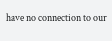have no connection to our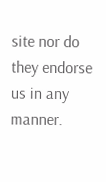site nor do they endorse us in any manner.